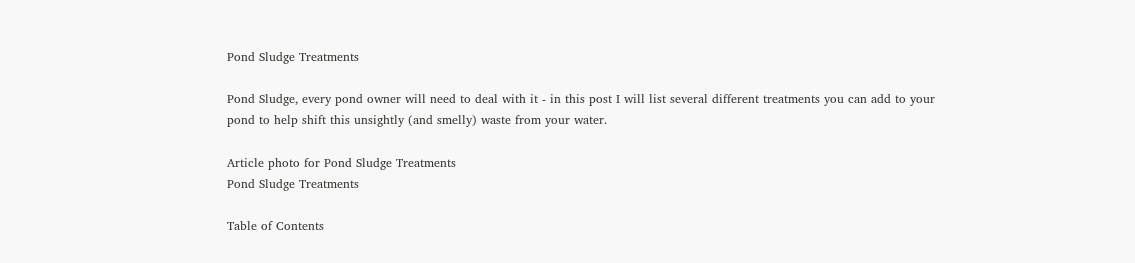Pond Sludge Treatments

Pond Sludge, every pond owner will need to deal with it - in this post I will list several different treatments you can add to your pond to help shift this unsightly (and smelly) waste from your water.

Article photo for Pond Sludge Treatments
Pond Sludge Treatments

Table of Contents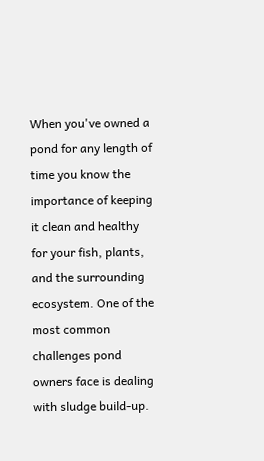When you've owned a pond for any length of time you know the importance of keeping it clean and healthy for your fish, plants, and the surrounding ecosystem. One of the most common challenges pond owners face is dealing with sludge build-up.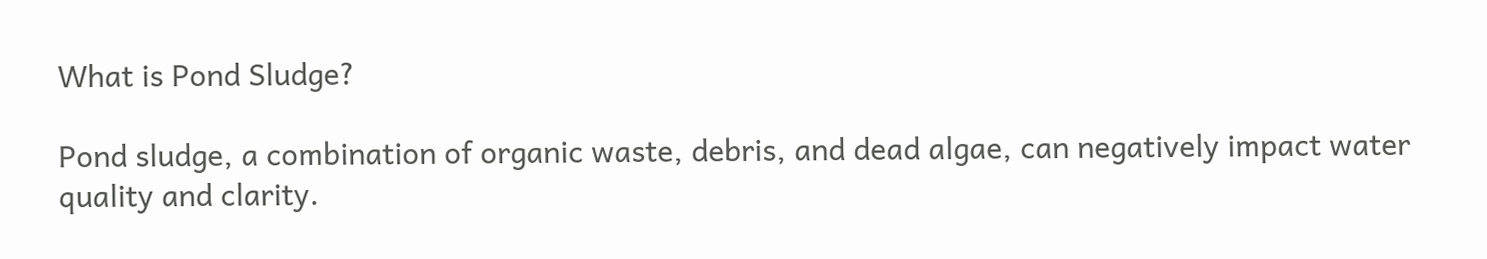What is Pond Sludge?

Pond sludge, a combination of organic waste, debris, and dead algae, can negatively impact water quality and clarity.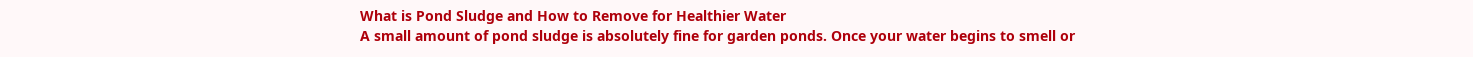What is Pond Sludge and How to Remove for Healthier Water
A small amount of pond sludge is absolutely fine for garden ponds. Once your water begins to smell or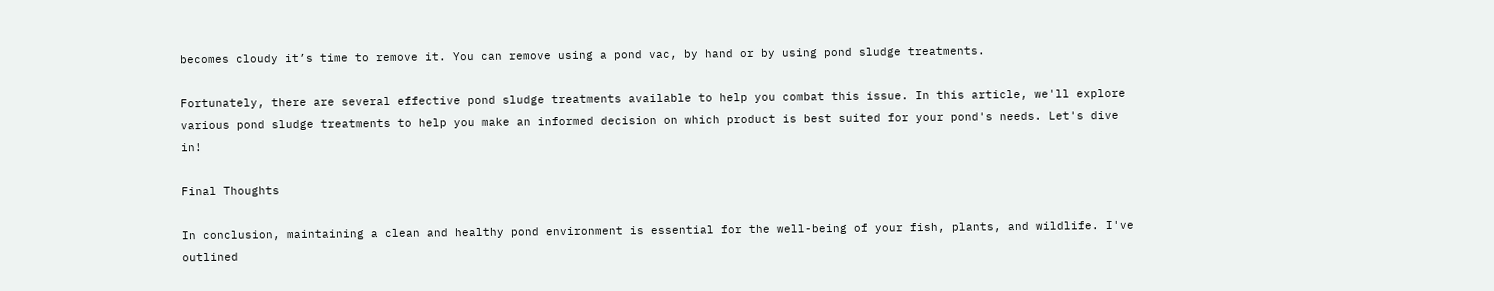becomes cloudy it’s time to remove it. You can remove using a pond vac, by hand or by using pond sludge treatments.

Fortunately, there are several effective pond sludge treatments available to help you combat this issue. In this article, we'll explore various pond sludge treatments to help you make an informed decision on which product is best suited for your pond's needs. Let's dive in!

Final Thoughts

In conclusion, maintaining a clean and healthy pond environment is essential for the well-being of your fish, plants, and wildlife. I've outlined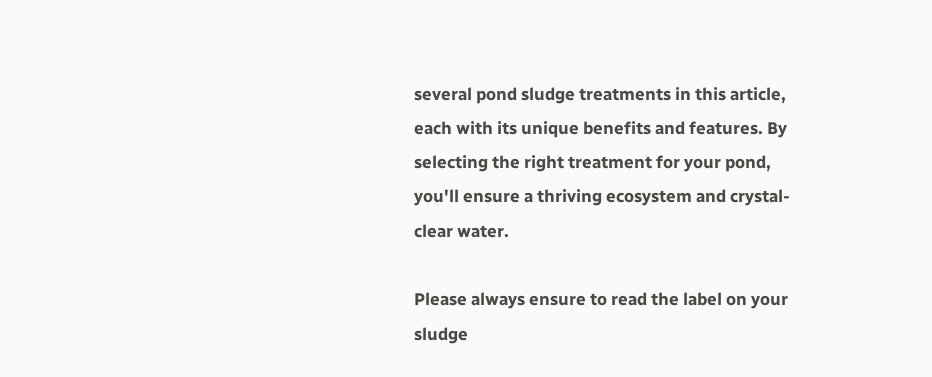several pond sludge treatments in this article, each with its unique benefits and features. By selecting the right treatment for your pond, you'll ensure a thriving ecosystem and crystal-clear water.

Please always ensure to read the label on your sludge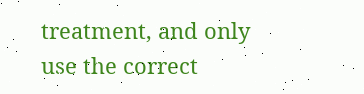treatment, and only use the correct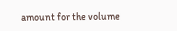amount for the volume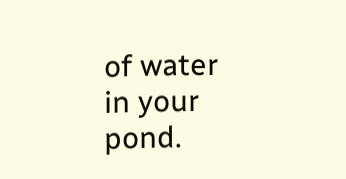of water in your pond.